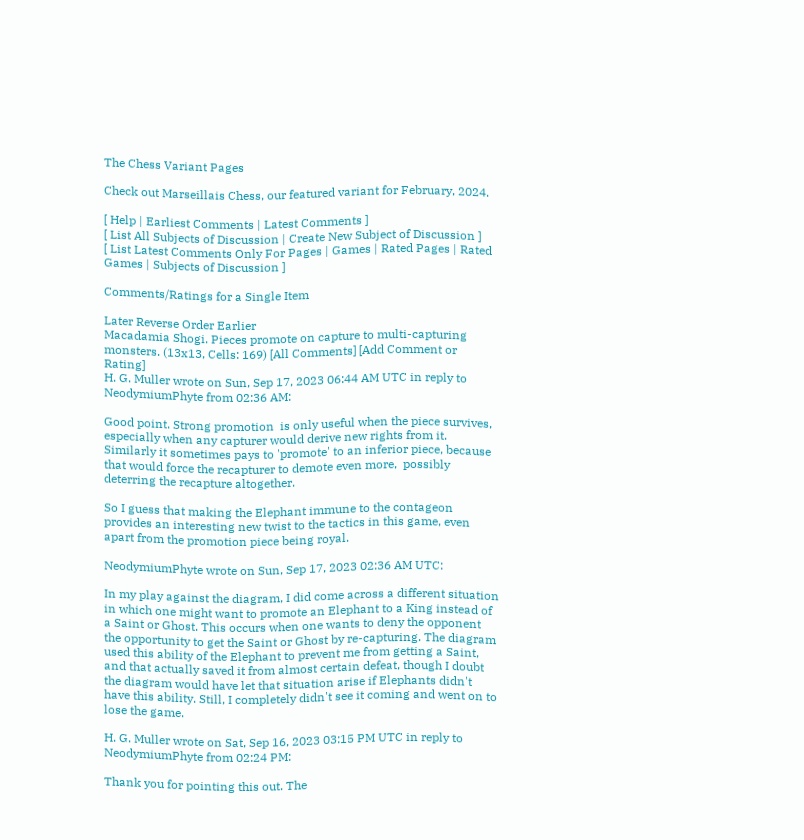The Chess Variant Pages

Check out Marseillais Chess, our featured variant for February, 2024.

[ Help | Earliest Comments | Latest Comments ]
[ List All Subjects of Discussion | Create New Subject of Discussion ]
[ List Latest Comments Only For Pages | Games | Rated Pages | Rated Games | Subjects of Discussion ]

Comments/Ratings for a Single Item

Later Reverse Order Earlier
Macadamia Shogi. Pieces promote on capture to multi-capturing monsters. (13x13, Cells: 169) [All Comments] [Add Comment or Rating]
H. G. Muller wrote on Sun, Sep 17, 2023 06:44 AM UTC in reply to NeodymiumPhyte from 02:36 AM:

Good point. Strong promotion  is only useful when the piece survives, especially when any capturer would derive new rights from it. Similarly it sometimes pays to 'promote' to an inferior piece, because that would force the recapturer to demote even more,  possibly deterring the recapture altogether.

So I guess that making the Elephant immune to the contageon provides an interesting new twist to the tactics in this game, even apart from the promotion piece being royal.

NeodymiumPhyte wrote on Sun, Sep 17, 2023 02:36 AM UTC:

In my play against the diagram, I did come across a different situation in which one might want to promote an Elephant to a King instead of a Saint or Ghost. This occurs when one wants to deny the opponent the opportunity to get the Saint or Ghost by re-capturing. The diagram used this ability of the Elephant to prevent me from getting a Saint, and that actually saved it from almost certain defeat, though I doubt the diagram would have let that situation arise if Elephants didn't have this ability. Still, I completely didn't see it coming and went on to lose the game.

H. G. Muller wrote on Sat, Sep 16, 2023 03:15 PM UTC in reply to NeodymiumPhyte from 02:24 PM:

Thank you for pointing this out. The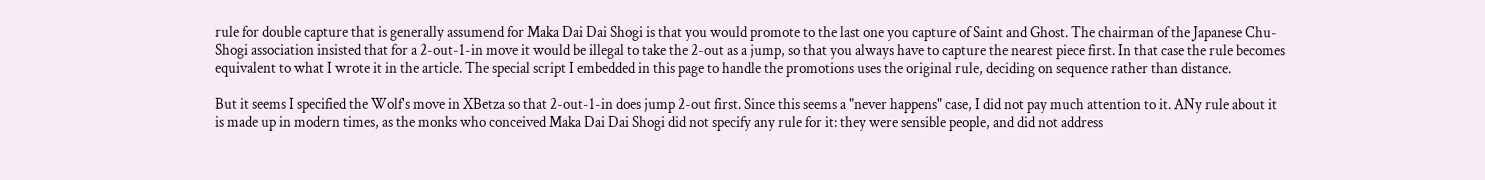rule for double capture that is generally assumend for Maka Dai Dai Shogi is that you would promote to the last one you capture of Saint and Ghost. The chairman of the Japanese Chu-Shogi association insisted that for a 2-out-1-in move it would be illegal to take the 2-out as a jump, so that you always have to capture the nearest piece first. In that case the rule becomes equivalent to what I wrote it in the article. The special script I embedded in this page to handle the promotions uses the original rule, deciding on sequence rather than distance.

But it seems I specified the Wolf's move in XBetza so that 2-out-1-in does jump 2-out first. Since this seems a "never happens" case, I did not pay much attention to it. ANy rule about it is made up in modern times, as the monks who conceived Maka Dai Dai Shogi did not specify any rule for it: they were sensible people, and did not address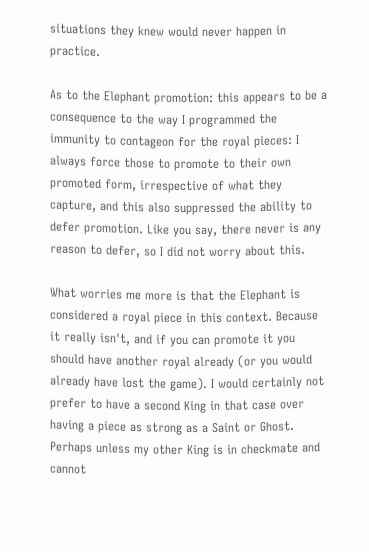situations they knew would never happen in practice.

As to the Elephant promotion: this appears to be a consequence to the way I programmed the immunity to contageon for the royal pieces: I always force those to promote to their own promoted form, irrespective of what they capture, and this also suppressed the ability to defer promotion. Like you say, there never is any reason to defer, so I did not worry about this.

What worries me more is that the Elephant is considered a royal piece in this context. Because it really isn't, and if you can promote it you should have another royal already (or you would already have lost the game). I would certainly not prefer to have a second King in that case over having a piece as strong as a Saint or Ghost. Perhaps unless my other King is in checkmate and cannot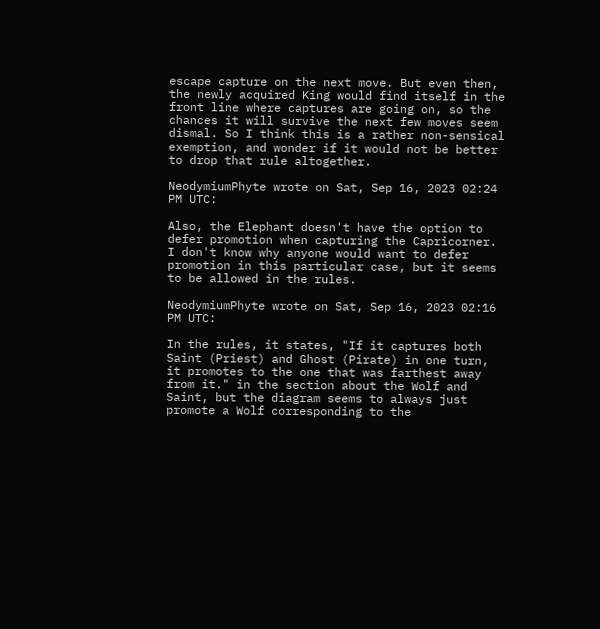escape capture on the next move. But even then, the newly acquired King would find itself in the front line where captures are going on, so the chances it will survive the next few moves seem dismal. So I think this is a rather non-sensical exemption, and wonder if it would not be better to drop that rule altogether.

NeodymiumPhyte wrote on Sat, Sep 16, 2023 02:24 PM UTC:

Also, the Elephant doesn't have the option to defer promotion when capturing the Capricorner. I don't know why anyone would want to defer promotion in this particular case, but it seems to be allowed in the rules.

NeodymiumPhyte wrote on Sat, Sep 16, 2023 02:16 PM UTC:

In the rules, it states, "If it captures both Saint (Priest) and Ghost (Pirate) in one turn, it promotes to the one that was farthest away from it." in the section about the Wolf and Saint, but the diagram seems to always just promote a Wolf corresponding to the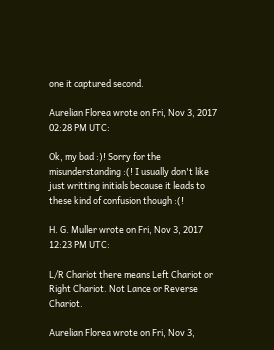one it captured second.

Aurelian Florea wrote on Fri, Nov 3, 2017 02:28 PM UTC:

Ok, my bad :)! Sorry for the misunderstanding :(! I usually don't like just writting initials because it leads to these kind of confusion though :(!

H. G. Muller wrote on Fri, Nov 3, 2017 12:23 PM UTC:

L/R Chariot there means Left Chariot or Right Chariot. Not Lance or Reverse Chariot.

Aurelian Florea wrote on Fri, Nov 3,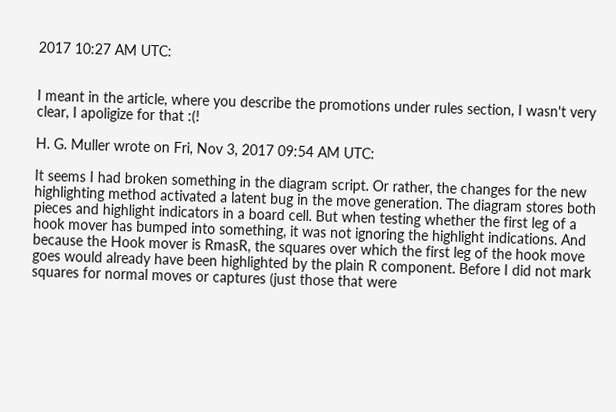2017 10:27 AM UTC:


I meant in the article, where you describe the promotions under rules section, I wasn't very clear, I apoligize for that :(!

H. G. Muller wrote on Fri, Nov 3, 2017 09:54 AM UTC:

It seems I had broken something in the diagram script. Or rather, the changes for the new highlighting method activated a latent bug in the move generation. The diagram stores both pieces and highlight indicators in a board cell. But when testing whether the first leg of a hook mover has bumped into something, it was not ignoring the highlight indications. And because the Hook mover is RmasR, the squares over which the first leg of the hook move goes would already have been highlighted by the plain R component. Before I did not mark squares for normal moves or captures (just those that were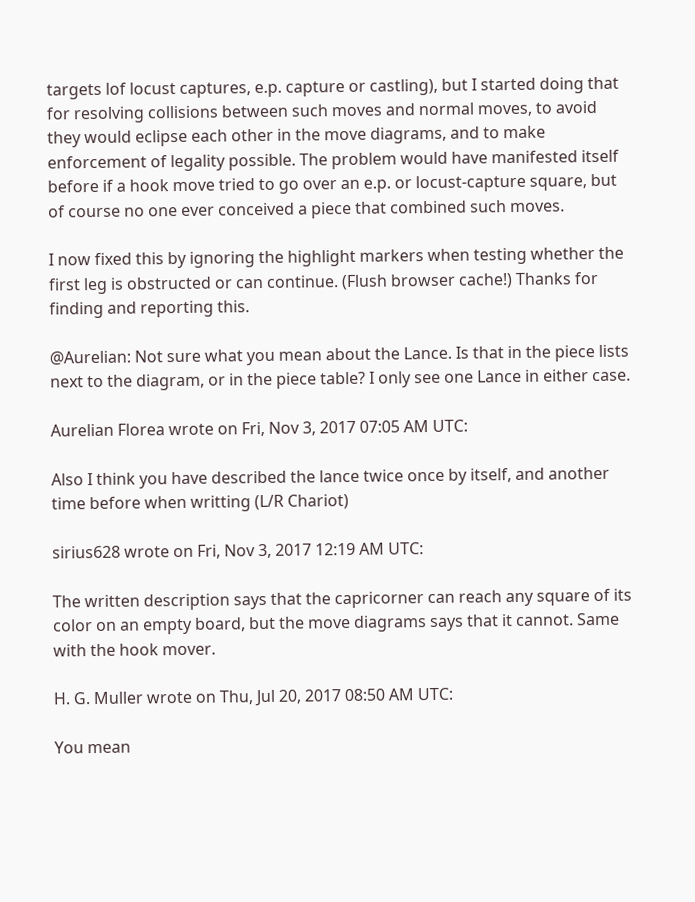targets lof locust captures, e.p. capture or castling), but I started doing that for resolving collisions between such moves and normal moves, to avoid they would eclipse each other in the move diagrams, and to make enforcement of legality possible. The problem would have manifested itself before if a hook move tried to go over an e.p. or locust-capture square, but of course no one ever conceived a piece that combined such moves.

I now fixed this by ignoring the highlight markers when testing whether the first leg is obstructed or can continue. (Flush browser cache!) Thanks for finding and reporting this.

@Aurelian: Not sure what you mean about the Lance. Is that in the piece lists next to the diagram, or in the piece table? I only see one Lance in either case.

Aurelian Florea wrote on Fri, Nov 3, 2017 07:05 AM UTC:

Also I think you have described the lance twice once by itself, and another time before when writting (L/R Chariot)

sirius628 wrote on Fri, Nov 3, 2017 12:19 AM UTC:

The written description says that the capricorner can reach any square of its color on an empty board, but the move diagrams says that it cannot. Same with the hook mover.

H. G. Muller wrote on Thu, Jul 20, 2017 08:50 AM UTC:

You mean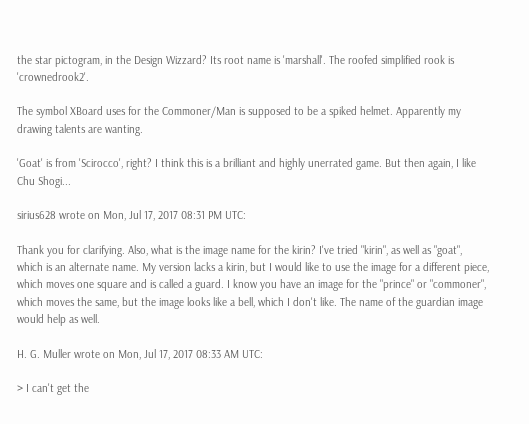the star pictogram, in the Design Wizzard? Its root name is 'marshall'. The roofed simplified rook is 'crownedrook2'.

The symbol XBoard uses for the Commoner/Man is supposed to be a spiked helmet. Apparently my drawing talents are wanting.

'Goat' is from 'Scirocco', right? I think this is a brilliant and highly unerrated game. But then again, I like Chu Shogi...

sirius628 wrote on Mon, Jul 17, 2017 08:31 PM UTC:

Thank you for clarifying. Also, what is the image name for the kirin? I've tried "kirin", as well as "goat", which is an alternate name. My version lacks a kirin, but I would like to use the image for a different piece, which moves one square and is called a guard. I know you have an image for the "prince" or "commoner", which moves the same, but the image looks like a bell, which I don't like. The name of the guardian image would help as well.

H. G. Muller wrote on Mon, Jul 17, 2017 08:33 AM UTC:

> I can't get the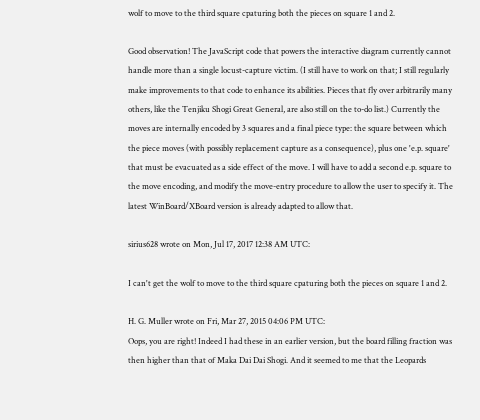wolf to move to the third square cpaturing both the pieces on square 1 and 2.

Good observation! The JavaScript code that powers the interactive diagram currently cannot handle more than a single locust-capture victim. (I still have to work on that; I still regularly make improvements to that code to enhance its abilities. Pieces that fly over arbitrarily many others, like the Tenjiku Shogi Great General, are also still on the to-do list.) Currently the moves are internally encoded by 3 squares and a final piece type: the square between which the piece moves (with possibly replacement capture as a consequence), plus one 'e.p. square' that must be evacuated as a side effect of the move. I will have to add a second e.p. square to the move encoding, and modify the move-entry procedure to allow the user to specify it. The latest WinBoard/XBoard version is already adapted to allow that.

sirius628 wrote on Mon, Jul 17, 2017 12:38 AM UTC:

I can't get the wolf to move to the third square cpaturing both the pieces on square 1 and 2.

H. G. Muller wrote on Fri, Mar 27, 2015 04:06 PM UTC:
Oops, you are right! Indeed I had these in an earlier version, but the board filling fraction was then higher than that of Maka Dai Dai Shogi. And it seemed to me that the Leopards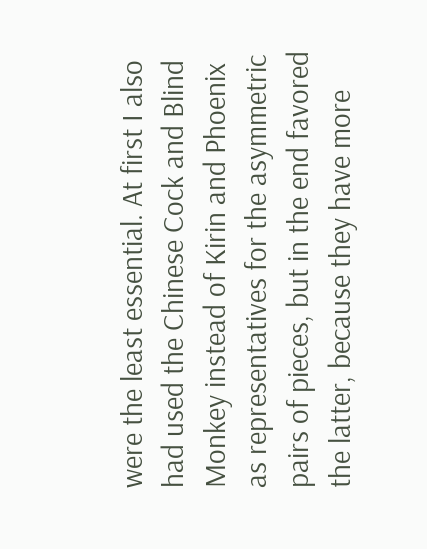were the least essential. At first I also had used the Chinese Cock and Blind Monkey instead of Kirin and Phoenix as representatives for the asymmetric pairs of pieces, but in the end favored the latter, because they have more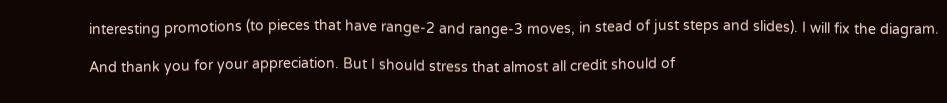interesting promotions (to pieces that have range-2 and range-3 moves, in stead of just steps and slides). I will fix the diagram.

And thank you for your appreciation. But I should stress that almost all credit should of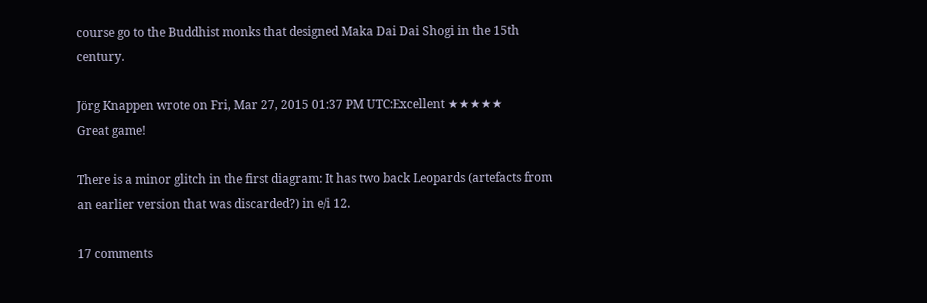course go to the Buddhist monks that designed Maka Dai Dai Shogi in the 15th century.

Jörg Knappen wrote on Fri, Mar 27, 2015 01:37 PM UTC:Excellent ★★★★★
Great game!

There is a minor glitch in the first diagram: It has two back Leopards (artefacts from an earlier version that was discarded?) in e/i 12.

17 comments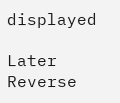displayed

Later Reverse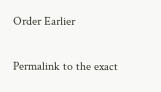Order Earlier

Permalink to the exact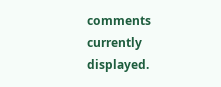comments currently displayed.